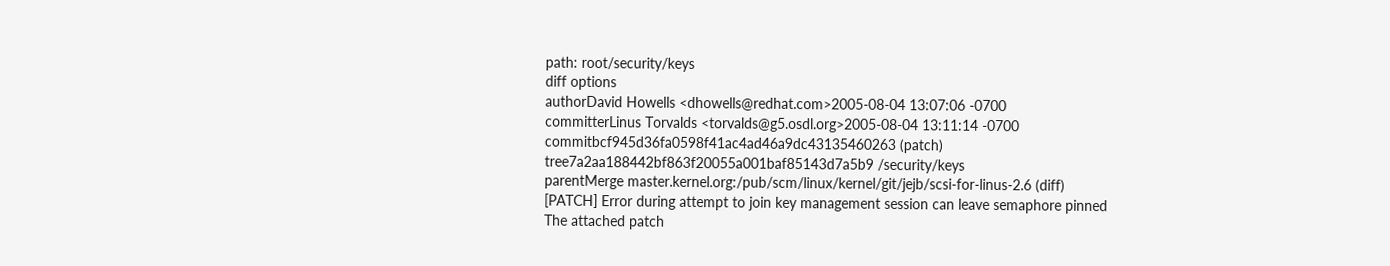path: root/security/keys
diff options
authorDavid Howells <dhowells@redhat.com>2005-08-04 13:07:06 -0700
committerLinus Torvalds <torvalds@g5.osdl.org>2005-08-04 13:11:14 -0700
commitbcf945d36fa0598f41ac4ad46a9dc43135460263 (patch)
tree7a2aa188442bf863f20055a001baf85143d7a5b9 /security/keys
parentMerge master.kernel.org:/pub/scm/linux/kernel/git/jejb/scsi-for-linus-2.6 (diff)
[PATCH] Error during attempt to join key management session can leave semaphore pinned
The attached patch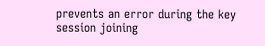prevents an error during the key session joining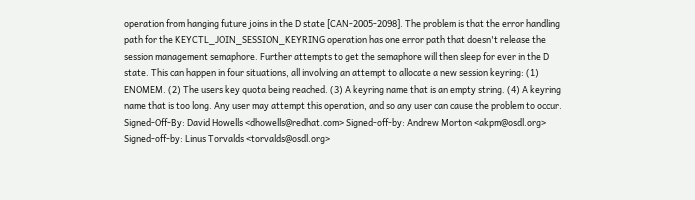operation from hanging future joins in the D state [CAN-2005-2098]. The problem is that the error handling path for the KEYCTL_JOIN_SESSION_KEYRING operation has one error path that doesn't release the session management semaphore. Further attempts to get the semaphore will then sleep for ever in the D state. This can happen in four situations, all involving an attempt to allocate a new session keyring: (1) ENOMEM. (2) The users key quota being reached. (3) A keyring name that is an empty string. (4) A keyring name that is too long. Any user may attempt this operation, and so any user can cause the problem to occur. Signed-Off-By: David Howells <dhowells@redhat.com> Signed-off-by: Andrew Morton <akpm@osdl.org> Signed-off-by: Linus Torvalds <torvalds@osdl.org>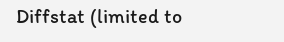Diffstat (limited to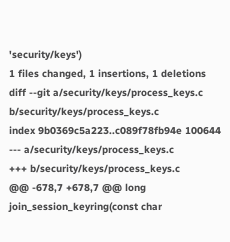'security/keys')
1 files changed, 1 insertions, 1 deletions
diff --git a/security/keys/process_keys.c b/security/keys/process_keys.c
index 9b0369c5a223..c089f78fb94e 100644
--- a/security/keys/process_keys.c
+++ b/security/keys/process_keys.c
@@ -678,7 +678,7 @@ long join_session_keyring(const char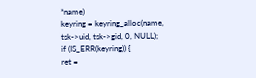*name)
keyring = keyring_alloc(name, tsk->uid, tsk->gid, 0, NULL);
if (IS_ERR(keyring)) {
ret =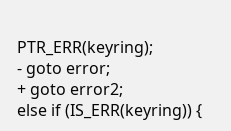PTR_ERR(keyring);
- goto error;
+ goto error2;
else if (IS_ERR(keyring)) {